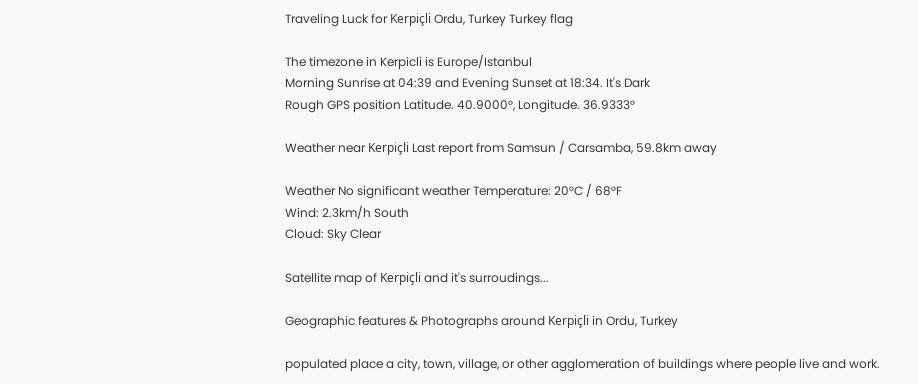Traveling Luck for Kerpiçli Ordu, Turkey Turkey flag

The timezone in Kerpicli is Europe/Istanbul
Morning Sunrise at 04:39 and Evening Sunset at 18:34. It's Dark
Rough GPS position Latitude. 40.9000°, Longitude. 36.9333°

Weather near Kerpiçli Last report from Samsun / Carsamba, 59.8km away

Weather No significant weather Temperature: 20°C / 68°F
Wind: 2.3km/h South
Cloud: Sky Clear

Satellite map of Kerpiçli and it's surroudings...

Geographic features & Photographs around Kerpiçli in Ordu, Turkey

populated place a city, town, village, or other agglomeration of buildings where people live and work.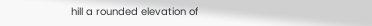hill a rounded elevation of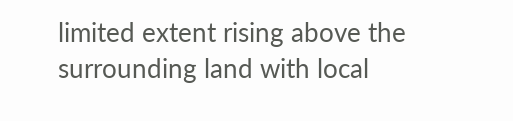limited extent rising above the surrounding land with local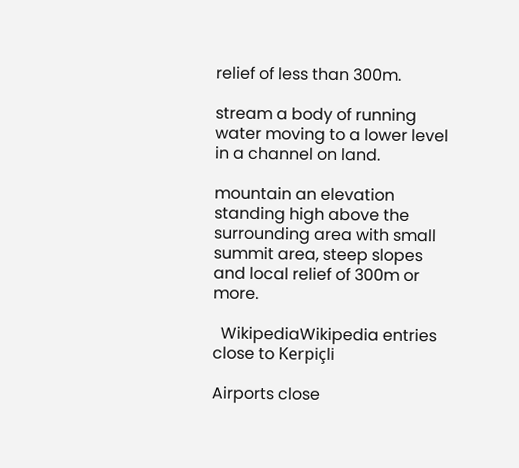relief of less than 300m.

stream a body of running water moving to a lower level in a channel on land.

mountain an elevation standing high above the surrounding area with small summit area, steep slopes and local relief of 300m or more.

  WikipediaWikipedia entries close to Kerpiçli

Airports close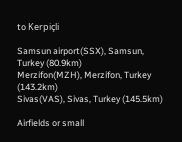to Kerpiçli

Samsun airport(SSX), Samsun, Turkey (80.9km)
Merzifon(MZH), Merzifon, Turkey (143.2km)
Sivas(VAS), Sivas, Turkey (145.5km)

Airfields or small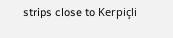strips close to Kerpiçli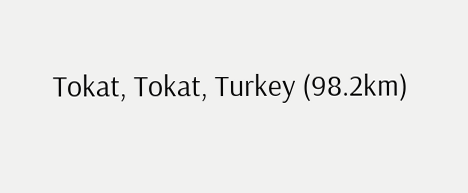Tokat, Tokat, Turkey (98.2km)